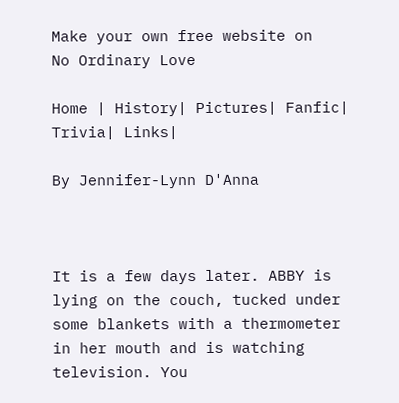Make your own free website on
No Ordinary Love

Home | History| Pictures| Fanfic| Trivia| Links|

By Jennifer-Lynn D'Anna



It is a few days later. ABBY is lying on the couch, tucked under some blankets with a thermometer in her mouth and is watching television. You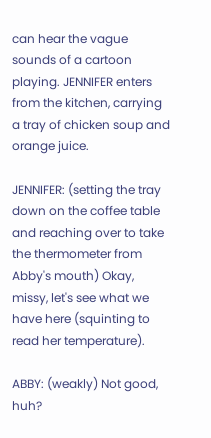can hear the vague sounds of a cartoon playing. JENNIFER enters from the kitchen, carrying a tray of chicken soup and orange juice.

JENNIFER: (setting the tray down on the coffee table and reaching over to take the thermometer from Abby's mouth) Okay, missy, let's see what we have here (squinting to read her temperature).

ABBY: (weakly) Not good, huh?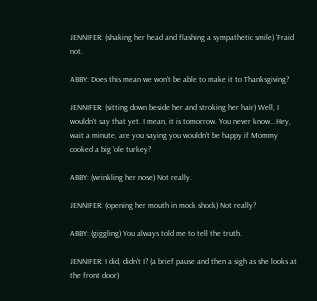JENNIFER: (shaking her head and flashing a sympathetic smile) 'Fraid not.

ABBY: Does this mean we won't be able to make it to Thanksgiving?

JENNIFER: (sitting down beside her and stroking her hair) Well, I wouldn't say that yet. I mean, it is tomorrow. You never know...Hey, wait a minute, are you saying you wouldn't be happy if Mommy cooked a big 'ole turkey?

ABBY: (wrinkling her nose) Not really.

JENNIFER: (opening her mouth in mock shock) Not really?

ABBY: (giggling) You always told me to tell the truth.

JENNIFER: I did, didn't I? (a brief pause and then a sigh as she looks at the front door)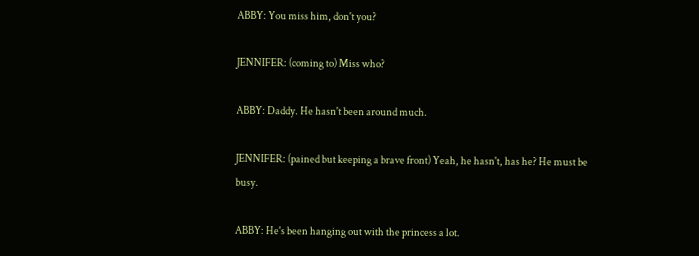ABBY: You miss him, don't you?

JENNIFER: (coming to) Miss who?

ABBY: Daddy. He hasn't been around much.

JENNIFER: (pained but keeping a brave front) Yeah, he hasn't, has he? He must be busy.

ABBY: He's been hanging out with the princess a lot.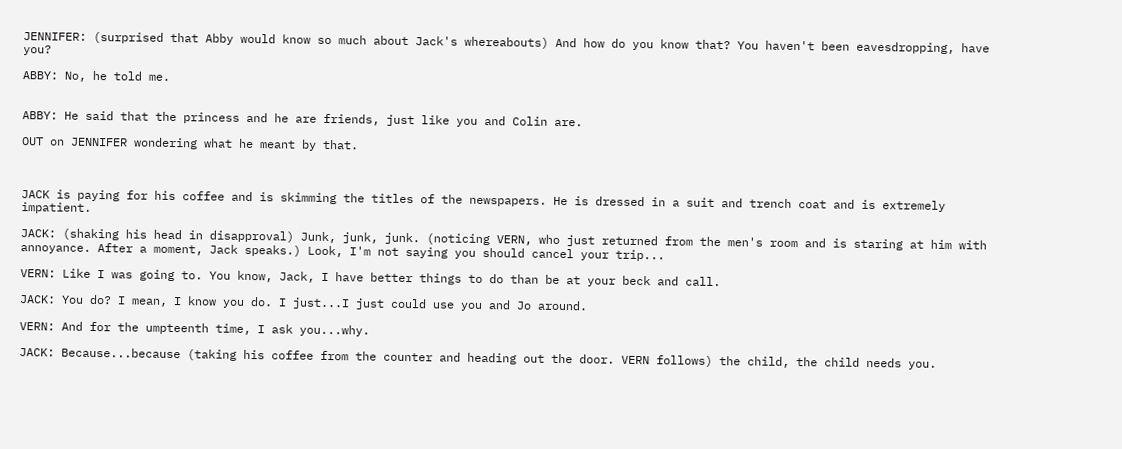JENNIFER: (surprised that Abby would know so much about Jack's whereabouts) And how do you know that? You haven't been eavesdropping, have you?

ABBY: No, he told me.


ABBY: He said that the princess and he are friends, just like you and Colin are.

OUT on JENNIFER wondering what he meant by that.



JACK is paying for his coffee and is skimming the titles of the newspapers. He is dressed in a suit and trench coat and is extremely impatient.

JACK: (shaking his head in disapproval) Junk, junk, junk. (noticing VERN, who just returned from the men's room and is staring at him with annoyance. After a moment, Jack speaks.) Look, I'm not saying you should cancel your trip...

VERN: Like I was going to. You know, Jack, I have better things to do than be at your beck and call.

JACK: You do? I mean, I know you do. I just...I just could use you and Jo around.

VERN: And for the umpteenth time, I ask you...why.

JACK: Because...because (taking his coffee from the counter and heading out the door. VERN follows) the child, the child needs you.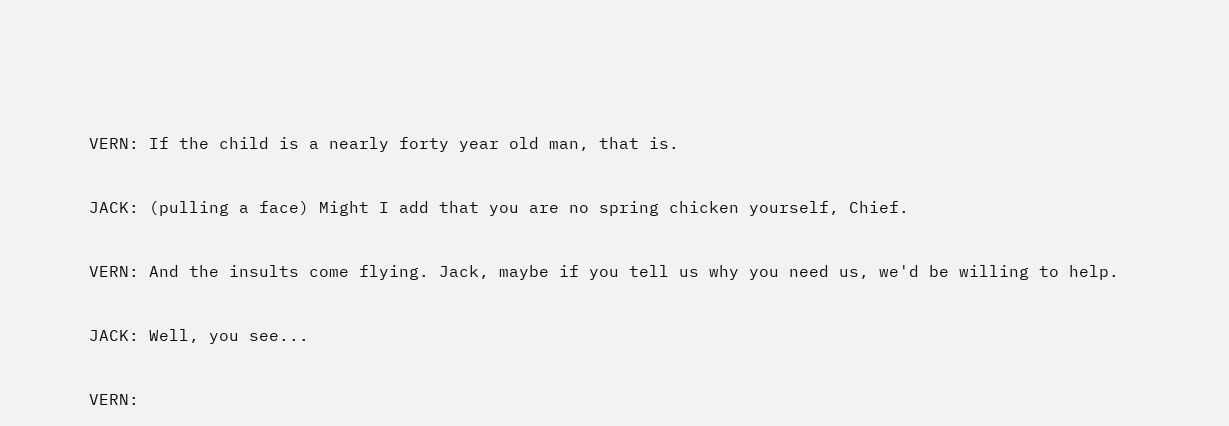VERN: If the child is a nearly forty year old man, that is.

JACK: (pulling a face) Might I add that you are no spring chicken yourself, Chief.

VERN: And the insults come flying. Jack, maybe if you tell us why you need us, we'd be willing to help.

JACK: Well, you see...

VERN: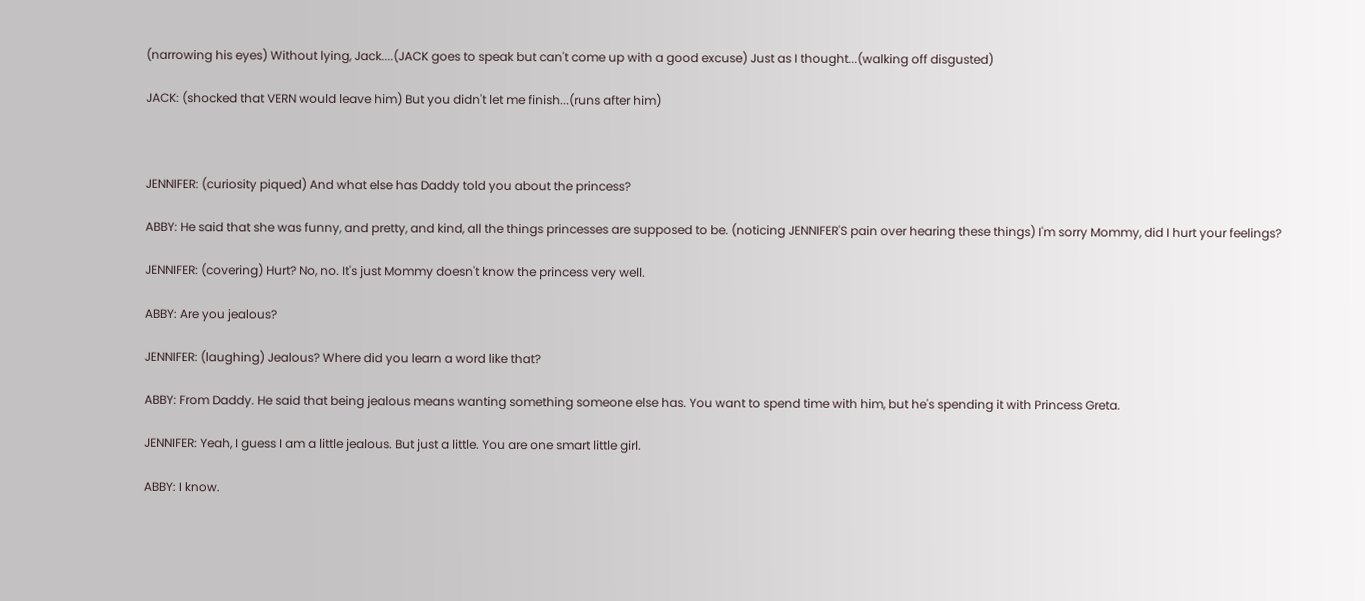(narrowing his eyes) Without lying, Jack....(JACK goes to speak but can't come up with a good excuse) Just as I thought...(walking off disgusted)

JACK: (shocked that VERN would leave him) But you didn't let me finish...(runs after him)



JENNIFER: (curiosity piqued) And what else has Daddy told you about the princess?

ABBY: He said that she was funny, and pretty, and kind, all the things princesses are supposed to be. (noticing JENNIFER'S pain over hearing these things) I'm sorry Mommy, did I hurt your feelings?

JENNIFER: (covering) Hurt? No, no. It's just Mommy doesn't know the princess very well.

ABBY: Are you jealous?

JENNIFER: (laughing) Jealous? Where did you learn a word like that?

ABBY: From Daddy. He said that being jealous means wanting something someone else has. You want to spend time with him, but he's spending it with Princess Greta.

JENNIFER: Yeah, I guess I am a little jealous. But just a little. You are one smart little girl.

ABBY: I know.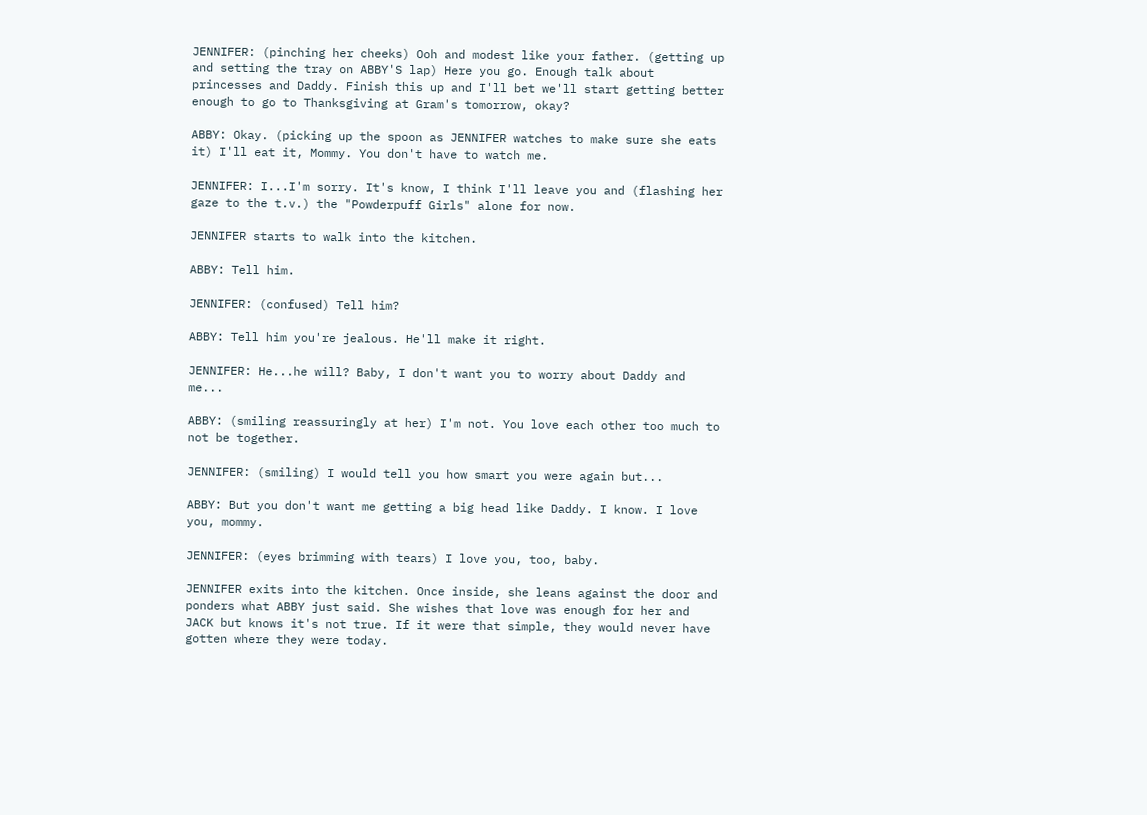JENNIFER: (pinching her cheeks) Ooh and modest like your father. (getting up and setting the tray on ABBY'S lap) Here you go. Enough talk about princesses and Daddy. Finish this up and I'll bet we'll start getting better enough to go to Thanksgiving at Gram's tomorrow, okay?

ABBY: Okay. (picking up the spoon as JENNIFER watches to make sure she eats it) I'll eat it, Mommy. You don't have to watch me.

JENNIFER: I...I'm sorry. It's know, I think I'll leave you and (flashing her gaze to the t.v.) the "Powderpuff Girls" alone for now.

JENNIFER starts to walk into the kitchen.

ABBY: Tell him.

JENNIFER: (confused) Tell him?

ABBY: Tell him you're jealous. He'll make it right.

JENNIFER: He...he will? Baby, I don't want you to worry about Daddy and me...

ABBY: (smiling reassuringly at her) I'm not. You love each other too much to not be together.

JENNIFER: (smiling) I would tell you how smart you were again but...

ABBY: But you don't want me getting a big head like Daddy. I know. I love you, mommy.

JENNIFER: (eyes brimming with tears) I love you, too, baby.

JENNIFER exits into the kitchen. Once inside, she leans against the door and ponders what ABBY just said. She wishes that love was enough for her and JACK but knows it's not true. If it were that simple, they would never have gotten where they were today.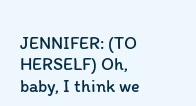JENNIFER: (TO HERSELF) Oh, baby, I think we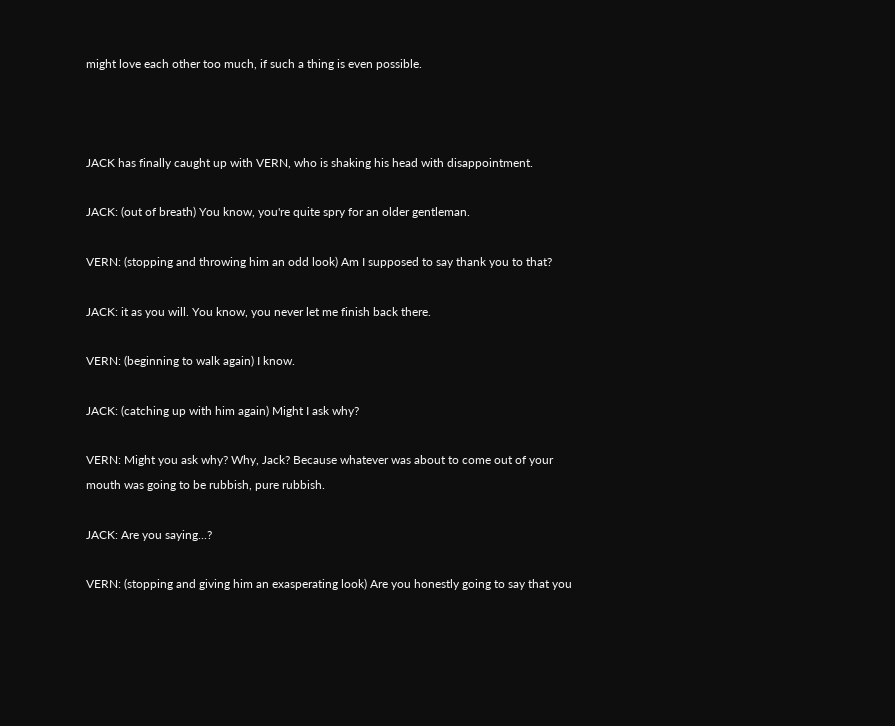might love each other too much, if such a thing is even possible.



JACK has finally caught up with VERN, who is shaking his head with disappointment.

JACK: (out of breath) You know, you're quite spry for an older gentleman.

VERN: (stopping and throwing him an odd look) Am I supposed to say thank you to that?

JACK: it as you will. You know, you never let me finish back there.

VERN: (beginning to walk again) I know.

JACK: (catching up with him again) Might I ask why?

VERN: Might you ask why? Why, Jack? Because whatever was about to come out of your mouth was going to be rubbish, pure rubbish.

JACK: Are you saying...?

VERN: (stopping and giving him an exasperating look) Are you honestly going to say that you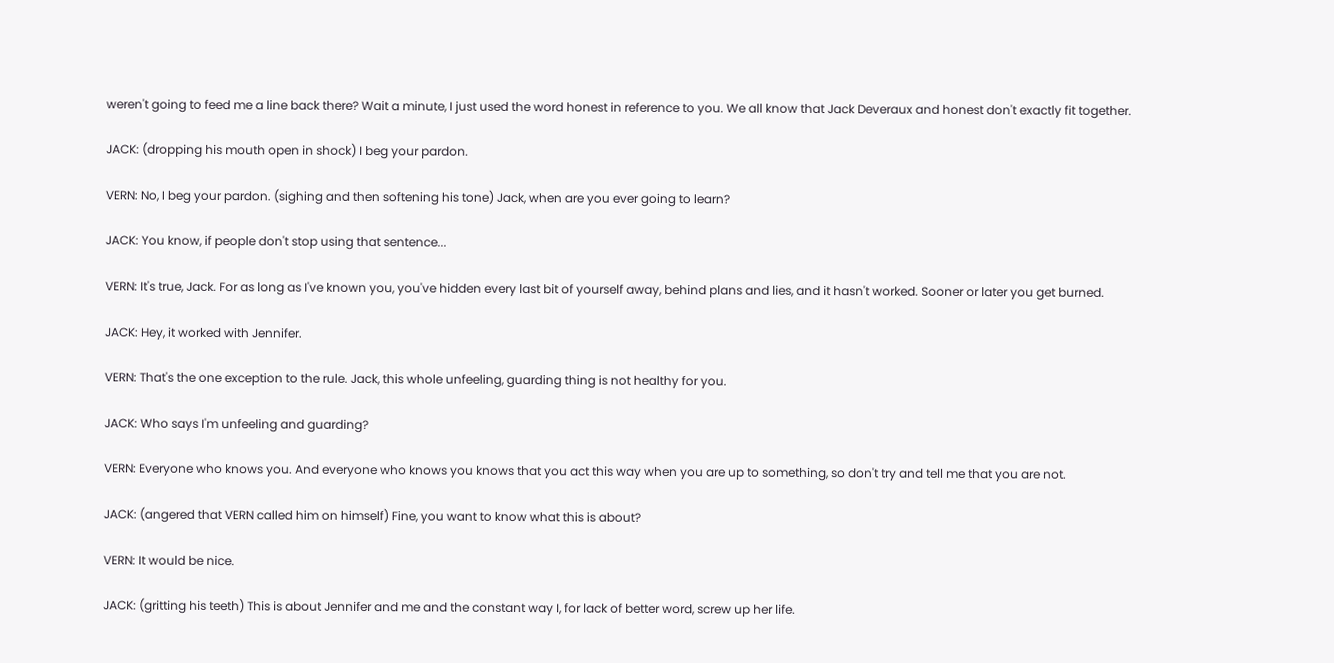weren't going to feed me a line back there? Wait a minute, I just used the word honest in reference to you. We all know that Jack Deveraux and honest don't exactly fit together.

JACK: (dropping his mouth open in shock) I beg your pardon.

VERN: No, I beg your pardon. (sighing and then softening his tone) Jack, when are you ever going to learn?

JACK: You know, if people don't stop using that sentence...

VERN: It's true, Jack. For as long as I've known you, you've hidden every last bit of yourself away, behind plans and lies, and it hasn't worked. Sooner or later you get burned.

JACK: Hey, it worked with Jennifer.

VERN: That's the one exception to the rule. Jack, this whole unfeeling, guarding thing is not healthy for you.

JACK: Who says I'm unfeeling and guarding?

VERN: Everyone who knows you. And everyone who knows you knows that you act this way when you are up to something, so don't try and tell me that you are not.

JACK: (angered that VERN called him on himself) Fine, you want to know what this is about?

VERN: It would be nice.

JACK: (gritting his teeth) This is about Jennifer and me and the constant way I, for lack of better word, screw up her life.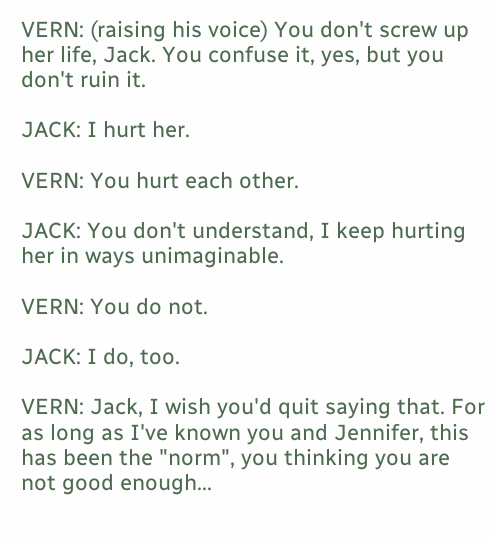VERN: (raising his voice) You don't screw up her life, Jack. You confuse it, yes, but you don't ruin it.

JACK: I hurt her.

VERN: You hurt each other.

JACK: You don't understand, I keep hurting her in ways unimaginable.

VERN: You do not.

JACK: I do, too.

VERN: Jack, I wish you'd quit saying that. For as long as I've known you and Jennifer, this has been the "norm", you thinking you are not good enough...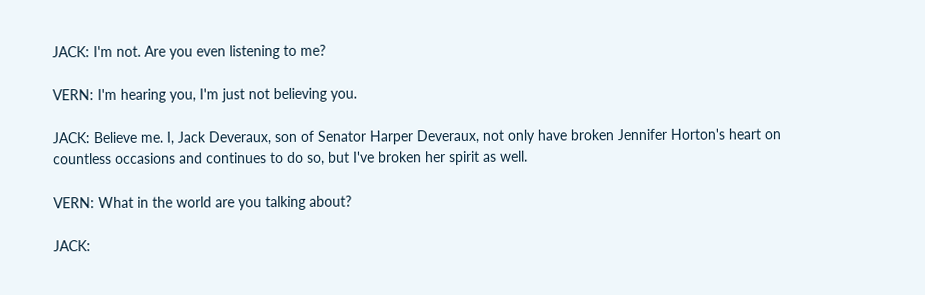JACK: I'm not. Are you even listening to me?

VERN: I'm hearing you, I'm just not believing you.

JACK: Believe me. I, Jack Deveraux, son of Senator Harper Deveraux, not only have broken Jennifer Horton's heart on countless occasions and continues to do so, but I've broken her spirit as well.

VERN: What in the world are you talking about?

JACK: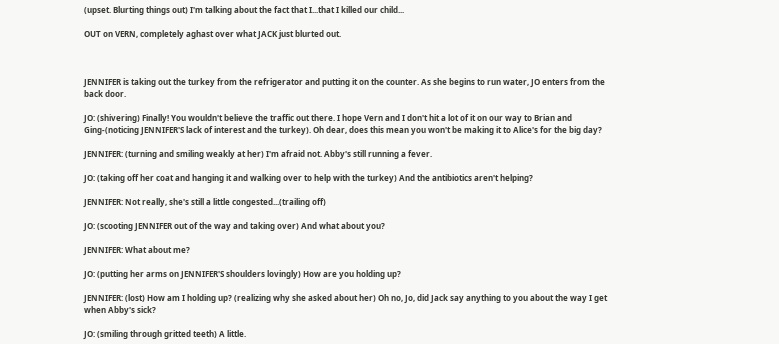(upset. Blurting things out) I'm talking about the fact that I...that I killed our child...

OUT on VERN, completely aghast over what JACK just blurted out.



JENNIFER is taking out the turkey from the refrigerator and putting it on the counter. As she begins to run water, JO enters from the back door.

JO: (shivering) Finally! You wouldn't believe the traffic out there. I hope Vern and I don't hit a lot of it on our way to Brian and Ging-(noticing JENNIFER'S lack of interest and the turkey). Oh dear, does this mean you won't be making it to Alice's for the big day?

JENNIFER: (turning and smiling weakly at her) I'm afraid not. Abby's still running a fever.

JO: (taking off her coat and hanging it and walking over to help with the turkey) And the antibiotics aren't helping?

JENNIFER: Not really, she's still a little congested...(trailing off)

JO: (scooting JENNIFER out of the way and taking over) And what about you?

JENNIFER: What about me?

JO: (putting her arms on JENNIFER'S shoulders lovingly) How are you holding up?

JENNIFER: (lost) How am I holding up? (realizing why she asked about her) Oh no, Jo, did Jack say anything to you about the way I get when Abby's sick?

JO: (smiling through gritted teeth) A little.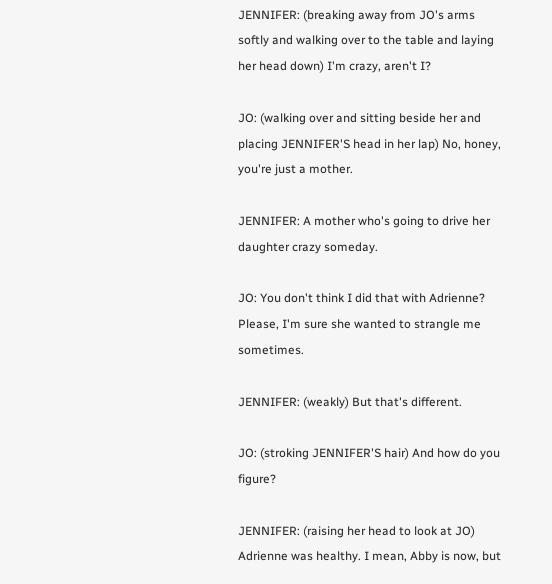JENNIFER: (breaking away from JO's arms softly and walking over to the table and laying her head down) I'm crazy, aren't I?

JO: (walking over and sitting beside her and placing JENNIFER'S head in her lap) No, honey, you're just a mother.

JENNIFER: A mother who's going to drive her daughter crazy someday.

JO: You don't think I did that with Adrienne? Please, I'm sure she wanted to strangle me sometimes.

JENNIFER: (weakly) But that's different.

JO: (stroking JENNIFER'S hair) And how do you figure?

JENNIFER: (raising her head to look at JO) Adrienne was healthy. I mean, Abby is now, but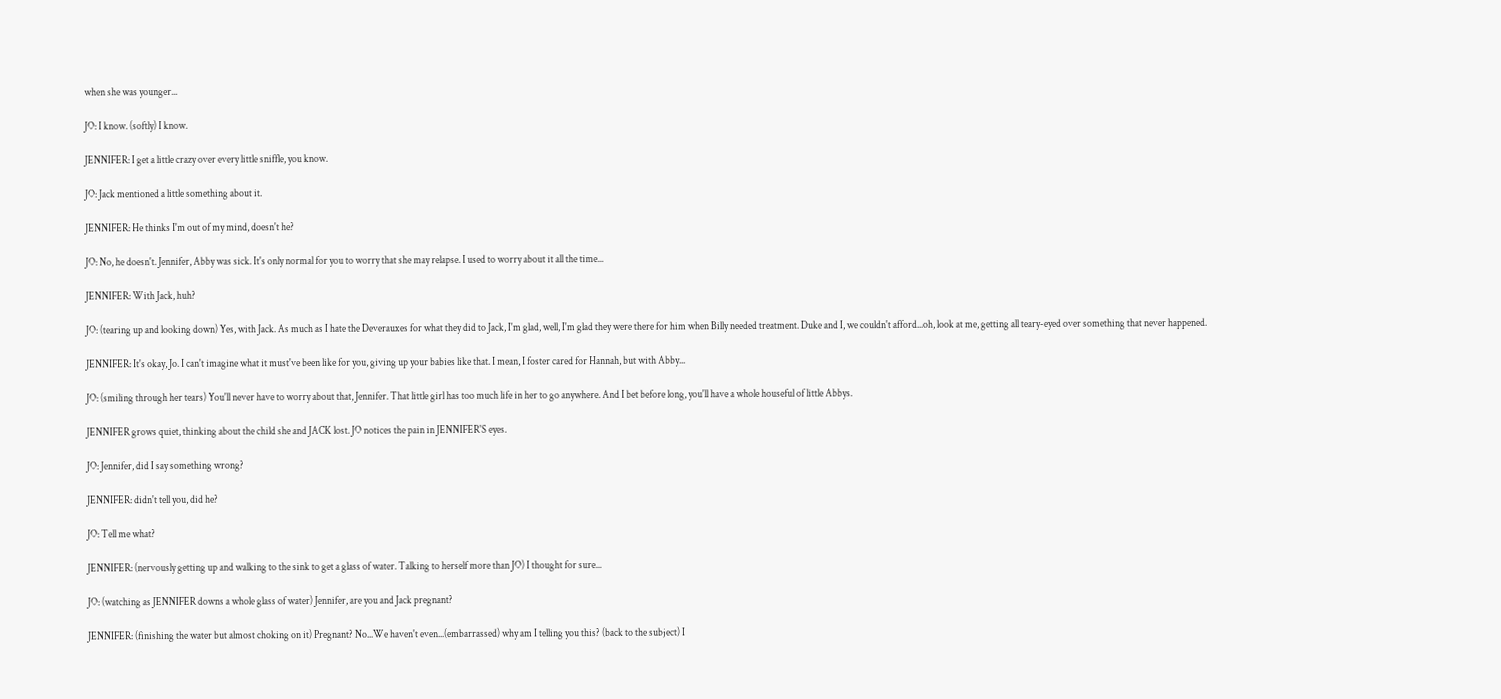when she was younger...

JO: I know. (softly) I know.

JENNIFER: I get a little crazy over every little sniffle, you know.

JO: Jack mentioned a little something about it.

JENNIFER: He thinks I'm out of my mind, doesn't he?

JO: No, he doesn't. Jennifer, Abby was sick. It's only normal for you to worry that she may relapse. I used to worry about it all the time...

JENNIFER: With Jack, huh?

JO: (tearing up and looking down) Yes, with Jack. As much as I hate the Deverauxes for what they did to Jack, I'm glad, well, I'm glad they were there for him when Billy needed treatment. Duke and I, we couldn't afford...oh, look at me, getting all teary-eyed over something that never happened.

JENNIFER: It's okay, Jo. I can't imagine what it must've been like for you, giving up your babies like that. I mean, I foster cared for Hannah, but with Abby...

JO: (smiling through her tears) You'll never have to worry about that, Jennifer. That little girl has too much life in her to go anywhere. And I bet before long, you'll have a whole houseful of little Abbys.

JENNIFER grows quiet, thinking about the child she and JACK lost. JO notices the pain in JENNIFER'S eyes.

JO: Jennifer, did I say something wrong?

JENNIFER: didn't tell you, did he?

JO: Tell me what?

JENNIFER: (nervously getting up and walking to the sink to get a glass of water. Talking to herself more than JO) I thought for sure...

JO: (watching as JENNIFER downs a whole glass of water) Jennifer, are you and Jack pregnant?

JENNIFER: (finishing the water but almost choking on it) Pregnant? No...We haven't even...(embarrassed) why am I telling you this? (back to the subject) I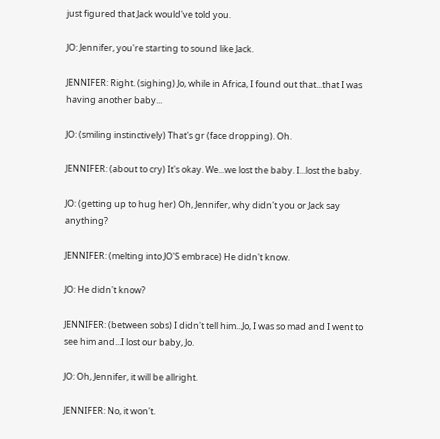just figured that Jack would've told you.

JO: Jennifer, you're starting to sound like Jack.

JENNIFER: Right. (sighing) Jo, while in Africa, I found out that...that I was having another baby...

JO: (smiling instinctively) That's gr (face dropping). Oh.

JENNIFER: (about to cry) It's okay. We...we lost the baby. I...lost the baby.

JO: (getting up to hug her) Oh, Jennifer, why didn't you or Jack say anything?

JENNIFER: (melting into JO'S embrace) He didn't know.

JO: He didn't know?

JENNIFER: (between sobs) I didn't tell him...Jo, I was so mad and I went to see him and...I lost our baby, Jo.

JO: Oh, Jennifer, it will be allright.

JENNIFER: No, it won't.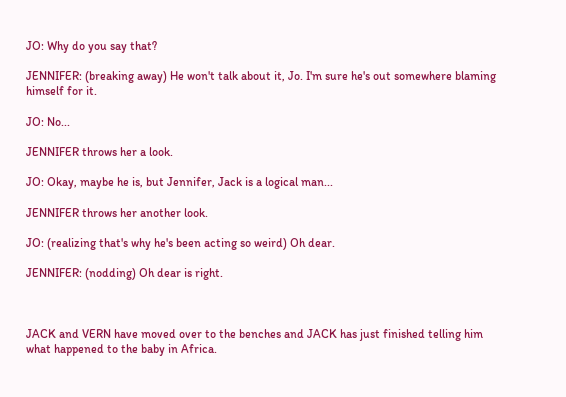JO: Why do you say that?

JENNIFER: (breaking away) He won't talk about it, Jo. I'm sure he's out somewhere blaming himself for it.

JO: No...

JENNIFER throws her a look.

JO: Okay, maybe he is, but Jennifer, Jack is a logical man...

JENNIFER throws her another look.

JO: (realizing that's why he's been acting so weird) Oh dear.

JENNIFER: (nodding) Oh dear is right.



JACK and VERN have moved over to the benches and JACK has just finished telling him what happened to the baby in Africa.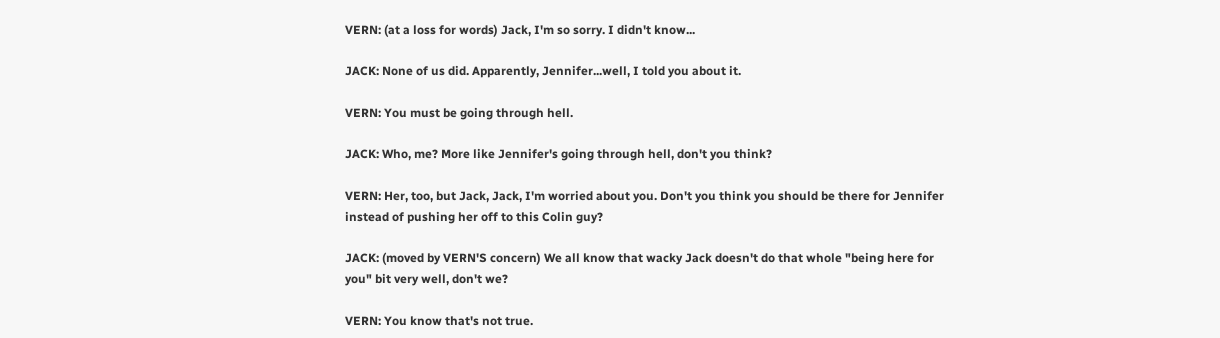VERN: (at a loss for words) Jack, I'm so sorry. I didn't know...

JACK: None of us did. Apparently, Jennifer...well, I told you about it.

VERN: You must be going through hell.

JACK: Who, me? More like Jennifer's going through hell, don't you think?

VERN: Her, too, but Jack, Jack, I'm worried about you. Don't you think you should be there for Jennifer instead of pushing her off to this Colin guy?

JACK: (moved by VERN'S concern) We all know that wacky Jack doesn't do that whole "being here for you" bit very well, don't we?

VERN: You know that's not true.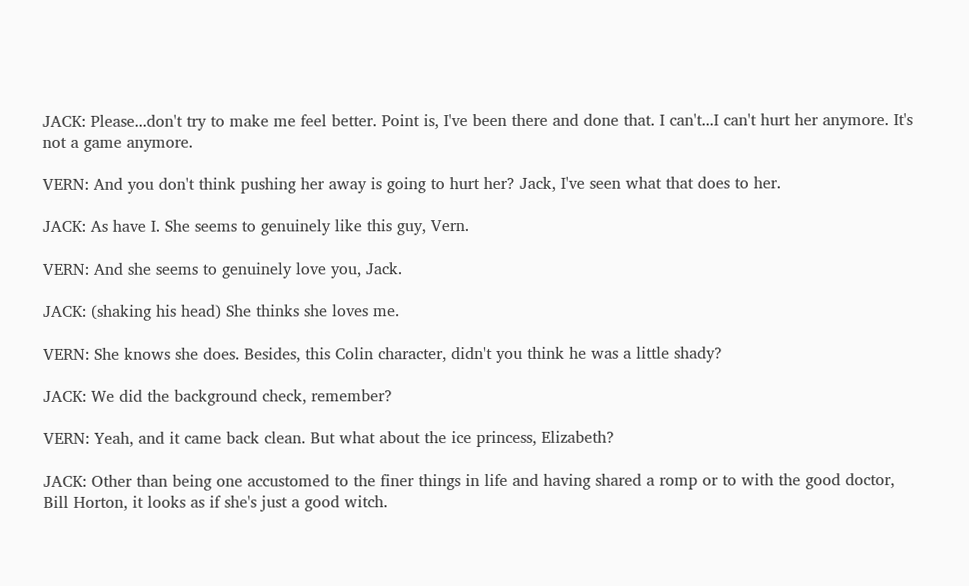JACK: Please...don't try to make me feel better. Point is, I've been there and done that. I can't...I can't hurt her anymore. It's not a game anymore.

VERN: And you don't think pushing her away is going to hurt her? Jack, I've seen what that does to her.

JACK: As have I. She seems to genuinely like this guy, Vern.

VERN: And she seems to genuinely love you, Jack.

JACK: (shaking his head) She thinks she loves me.

VERN: She knows she does. Besides, this Colin character, didn't you think he was a little shady?

JACK: We did the background check, remember?

VERN: Yeah, and it came back clean. But what about the ice princess, Elizabeth?

JACK: Other than being one accustomed to the finer things in life and having shared a romp or to with the good doctor, Bill Horton, it looks as if she's just a good witch.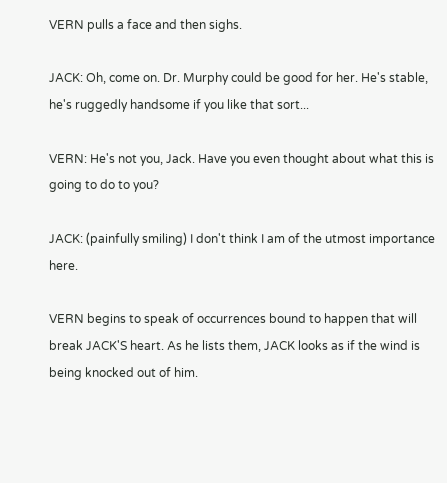VERN pulls a face and then sighs.

JACK: Oh, come on. Dr. Murphy could be good for her. He's stable, he's ruggedly handsome if you like that sort...

VERN: He's not you, Jack. Have you even thought about what this is going to do to you?

JACK: (painfully smiling) I don't think I am of the utmost importance here.

VERN begins to speak of occurrences bound to happen that will break JACK'S heart. As he lists them, JACK looks as if the wind is being knocked out of him.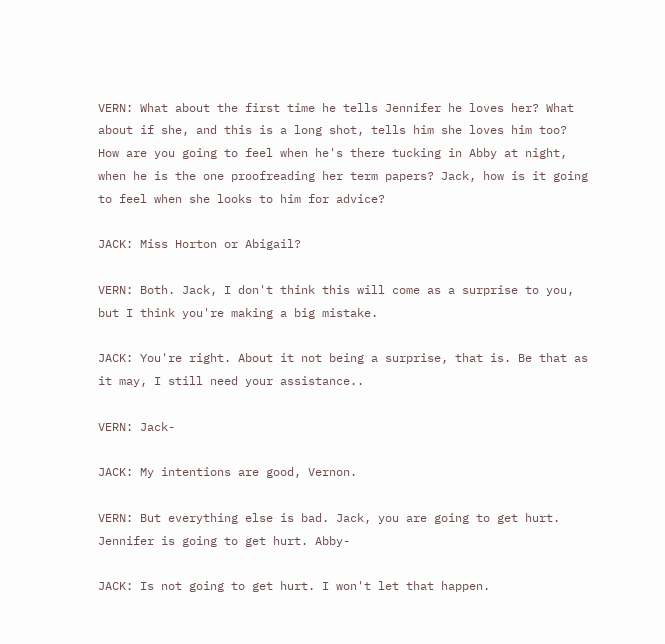VERN: What about the first time he tells Jennifer he loves her? What about if she, and this is a long shot, tells him she loves him too? How are you going to feel when he's there tucking in Abby at night, when he is the one proofreading her term papers? Jack, how is it going to feel when she looks to him for advice?

JACK: Miss Horton or Abigail?

VERN: Both. Jack, I don't think this will come as a surprise to you, but I think you're making a big mistake.

JACK: You're right. About it not being a surprise, that is. Be that as it may, I still need your assistance..

VERN: Jack-

JACK: My intentions are good, Vernon.

VERN: But everything else is bad. Jack, you are going to get hurt. Jennifer is going to get hurt. Abby-

JACK: Is not going to get hurt. I won't let that happen.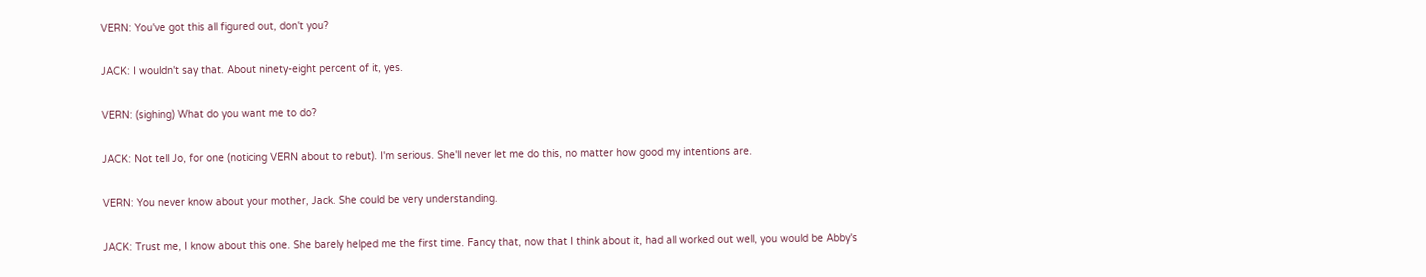VERN: You've got this all figured out, don't you?

JACK: I wouldn't say that. About ninety-eight percent of it, yes.

VERN: (sighing) What do you want me to do?

JACK: Not tell Jo, for one (noticing VERN about to rebut). I'm serious. She'll never let me do this, no matter how good my intentions are.

VERN: You never know about your mother, Jack. She could be very understanding.

JACK: Trust me, I know about this one. She barely helped me the first time. Fancy that, now that I think about it, had all worked out well, you would be Abby's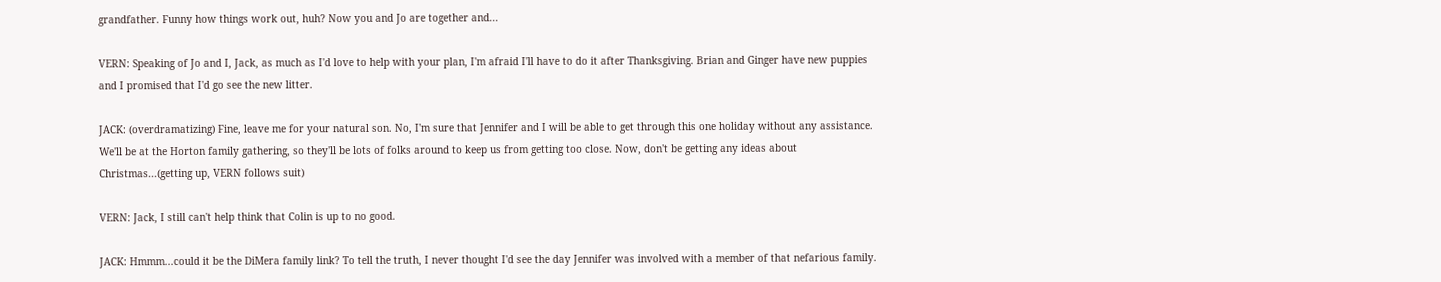grandfather. Funny how things work out, huh? Now you and Jo are together and...

VERN: Speaking of Jo and I, Jack, as much as I'd love to help with your plan, I'm afraid I'll have to do it after Thanksgiving. Brian and Ginger have new puppies and I promised that I'd go see the new litter.

JACK: (overdramatizing) Fine, leave me for your natural son. No, I'm sure that Jennifer and I will be able to get through this one holiday without any assistance. We'll be at the Horton family gathering, so they'll be lots of folks around to keep us from getting too close. Now, don't be getting any ideas about Christmas...(getting up, VERN follows suit)

VERN: Jack, I still can't help think that Colin is up to no good.

JACK: Hmmm...could it be the DiMera family link? To tell the truth, I never thought I'd see the day Jennifer was involved with a member of that nefarious family.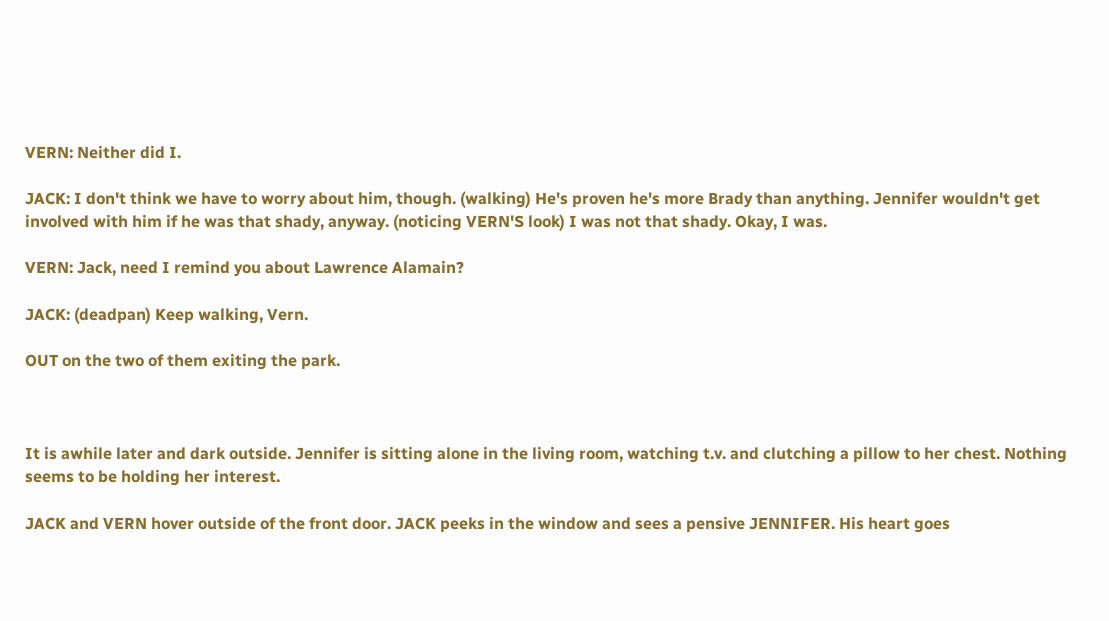VERN: Neither did I.

JACK: I don't think we have to worry about him, though. (walking) He's proven he's more Brady than anything. Jennifer wouldn't get involved with him if he was that shady, anyway. (noticing VERN'S look) I was not that shady. Okay, I was.

VERN: Jack, need I remind you about Lawrence Alamain?

JACK: (deadpan) Keep walking, Vern.

OUT on the two of them exiting the park.



It is awhile later and dark outside. Jennifer is sitting alone in the living room, watching t.v. and clutching a pillow to her chest. Nothing seems to be holding her interest.

JACK and VERN hover outside of the front door. JACK peeks in the window and sees a pensive JENNIFER. His heart goes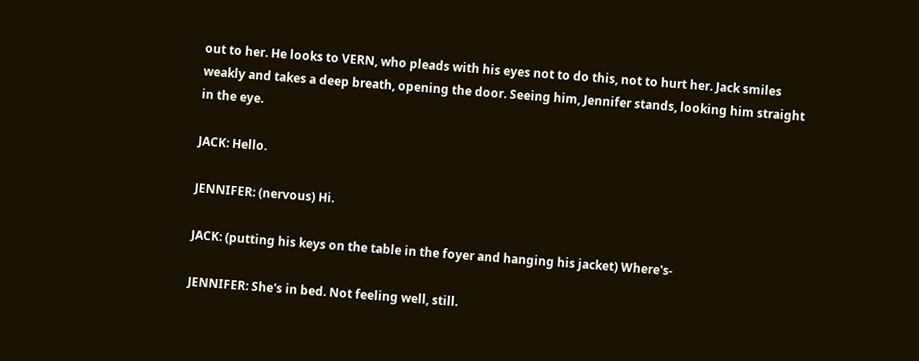out to her. He looks to VERN, who pleads with his eyes not to do this, not to hurt her. Jack smiles weakly and takes a deep breath, opening the door. Seeing him, Jennifer stands, looking him straight in the eye.

JACK: Hello.

JENNIFER: (nervous) Hi.

JACK: (putting his keys on the table in the foyer and hanging his jacket) Where's-

JENNIFER: She's in bed. Not feeling well, still.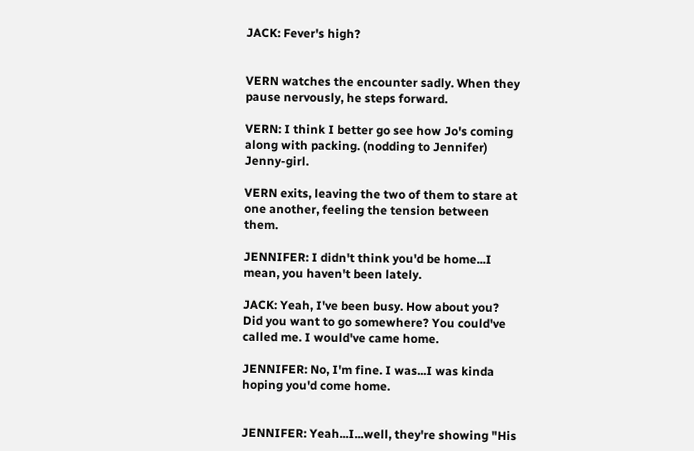JACK: Fever's high?


VERN watches the encounter sadly. When they pause nervously, he steps forward.

VERN: I think I better go see how Jo's coming along with packing. (nodding to Jennifer) Jenny-girl.

VERN exits, leaving the two of them to stare at one another, feeling the tension between them.

JENNIFER: I didn't think you'd be home...I mean, you haven't been lately.

JACK: Yeah, I've been busy. How about you? Did you want to go somewhere? You could've called me. I would've came home.

JENNIFER: No, I'm fine. I was...I was kinda hoping you'd come home.


JENNIFER: Yeah...I...well, they're showing "His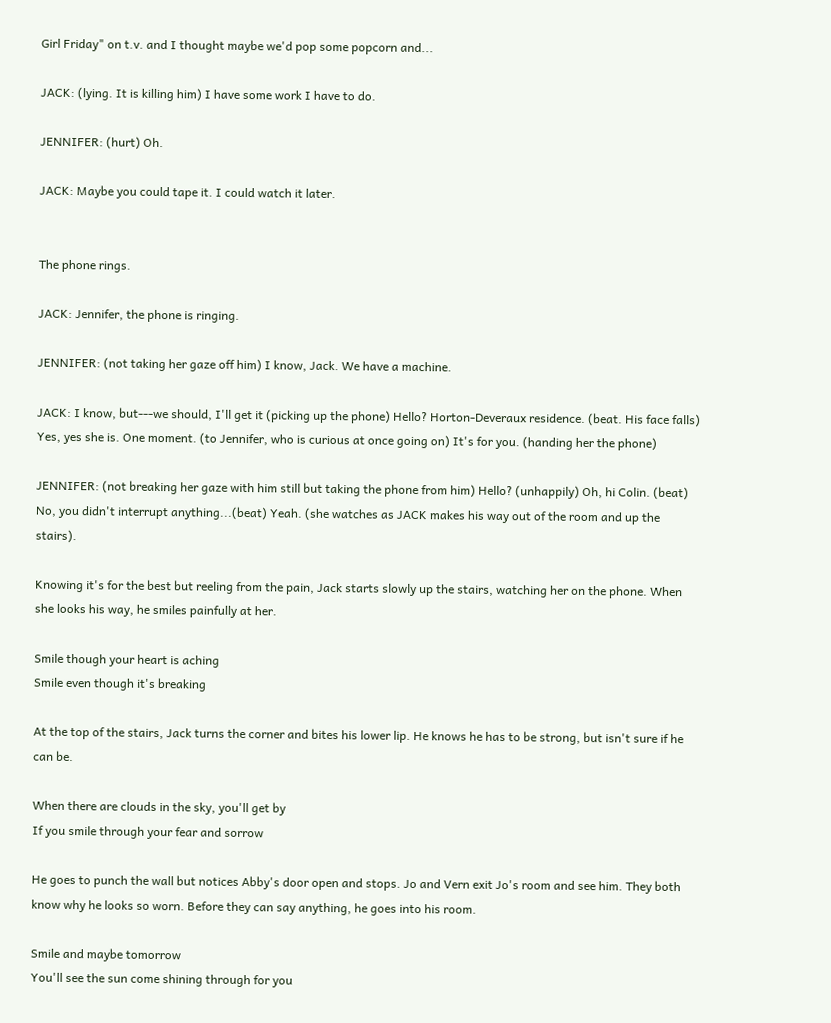Girl Friday" on t.v. and I thought maybe we'd pop some popcorn and...

JACK: (lying. It is killing him) I have some work I have to do.

JENNIFER: (hurt) Oh.

JACK: Maybe you could tape it. I could watch it later.


The phone rings.

JACK: Jennifer, the phone is ringing.

JENNIFER: (not taking her gaze off him) I know, Jack. We have a machine.

JACK: I know, but---we should, I'll get it (picking up the phone) Hello? Horton-Deveraux residence. (beat. His face falls) Yes, yes she is. One moment. (to Jennifer, who is curious at once going on) It's for you. (handing her the phone)

JENNIFER: (not breaking her gaze with him still but taking the phone from him) Hello? (unhappily) Oh, hi Colin. (beat) No, you didn't interrupt anything...(beat) Yeah. (she watches as JACK makes his way out of the room and up the stairs).

Knowing it's for the best but reeling from the pain, Jack starts slowly up the stairs, watching her on the phone. When she looks his way, he smiles painfully at her.

Smile though your heart is aching
Smile even though it's breaking

At the top of the stairs, Jack turns the corner and bites his lower lip. He knows he has to be strong, but isn't sure if he can be.

When there are clouds in the sky, you'll get by
If you smile through your fear and sorrow

He goes to punch the wall but notices Abby's door open and stops. Jo and Vern exit Jo's room and see him. They both know why he looks so worn. Before they can say anything, he goes into his room.

Smile and maybe tomorrow
You'll see the sun come shining through for you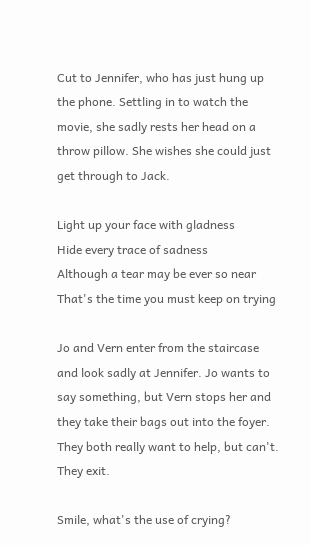Cut to Jennifer, who has just hung up the phone. Settling in to watch the movie, she sadly rests her head on a throw pillow. She wishes she could just get through to Jack.

Light up your face with gladness
Hide every trace of sadness
Although a tear may be ever so near
That's the time you must keep on trying

Jo and Vern enter from the staircase and look sadly at Jennifer. Jo wants to say something, but Vern stops her and they take their bags out into the foyer. They both really want to help, but can't. They exit.

Smile, what's the use of crying?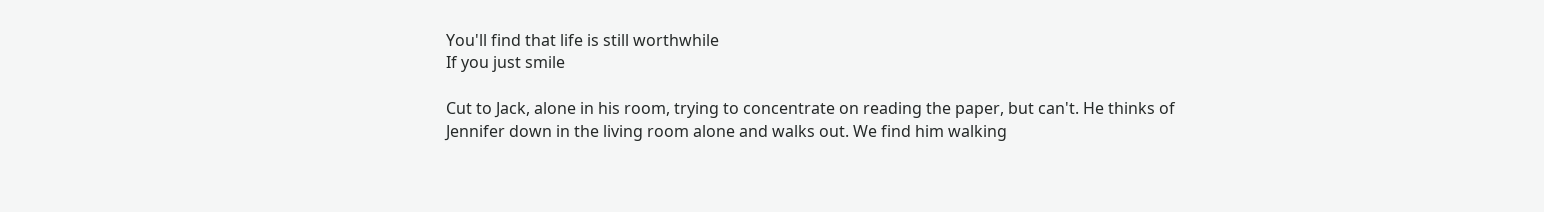You'll find that life is still worthwhile
If you just smile

Cut to Jack, alone in his room, trying to concentrate on reading the paper, but can't. He thinks of Jennifer down in the living room alone and walks out. We find him walking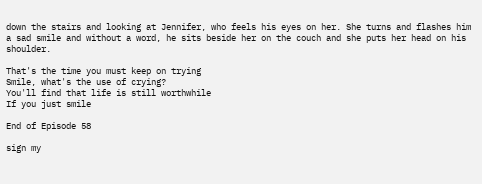down the stairs and looking at Jennifer, who feels his eyes on her. She turns and flashes him a sad smile and without a word, he sits beside her on the couch and she puts her head on his shoulder.

That's the time you must keep on trying
Smile, what's the use of crying?
You'll find that life is still worthwhile
If you just smile

End of Episode 58

sign my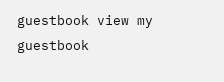guestbook view my guestbook